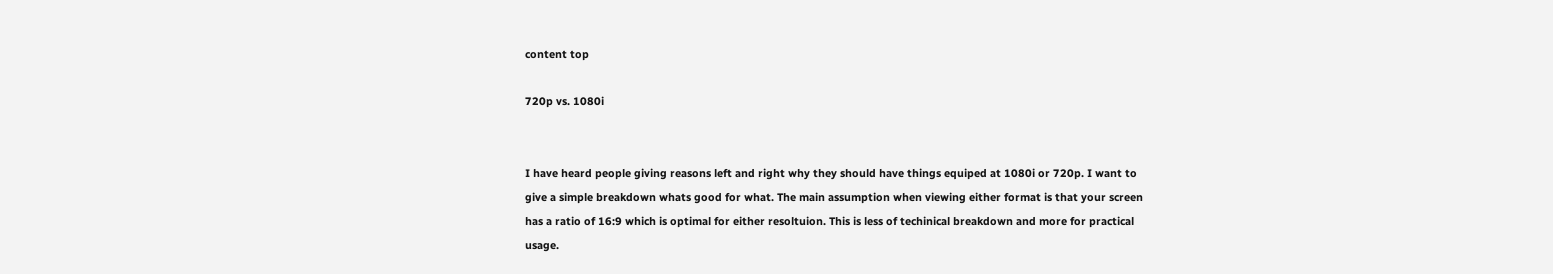content top

720p vs. 1080i


I have heard people giving reasons left and right why they should have things equiped at 1080i or 720p. I want to give a simple breakdown whats good for what. The main assumption when viewing either format is that your screen has a ratio of 16:9 which is optimal for either resoltuion. This is less of techinical breakdown and more for practical usage.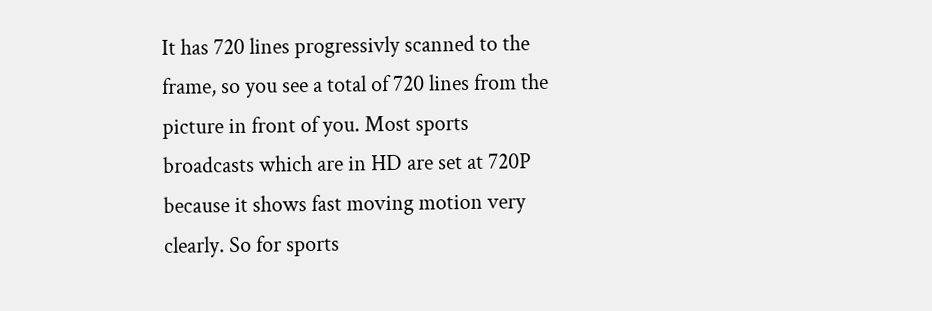It has 720 lines progressivly scanned to the frame, so you see a total of 720 lines from the picture in front of you. Most sports broadcasts which are in HD are set at 720P because it shows fast moving motion very clearly. So for sports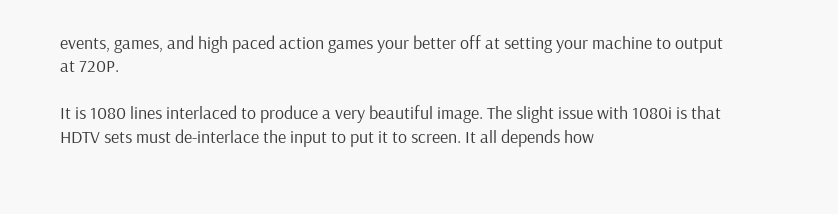events, games, and high paced action games your better off at setting your machine to output at 720P.

It is 1080 lines interlaced to produce a very beautiful image. The slight issue with 1080i is that HDTV sets must de-interlace the input to put it to screen. It all depends how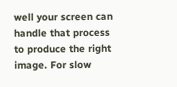well your screen can handle that process to produce the right image. For slow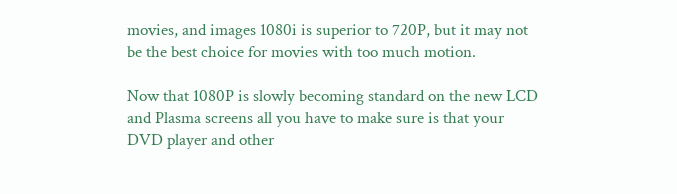movies, and images 1080i is superior to 720P, but it may not be the best choice for movies with too much motion.

Now that 1080P is slowly becoming standard on the new LCD and Plasma screens all you have to make sure is that your DVD player and other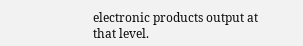electronic products output at that level.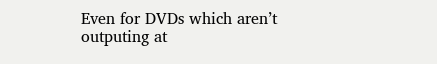Even for DVDs which aren’t outputing at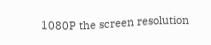1080P the screen resolution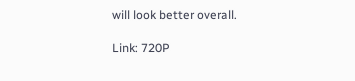will look better overall.

Link: 720P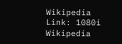Wikipedia
Link: 1080i Wikipedia